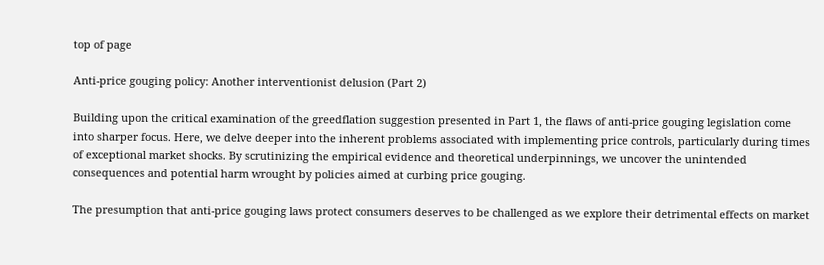top of page

Anti-price gouging policy: Another interventionist delusion (Part 2)

Building upon the critical examination of the greedflation suggestion presented in Part 1, the flaws of anti-price gouging legislation come into sharper focus. Here, we delve deeper into the inherent problems associated with implementing price controls, particularly during times of exceptional market shocks. By scrutinizing the empirical evidence and theoretical underpinnings, we uncover the unintended consequences and potential harm wrought by policies aimed at curbing price gouging.

The presumption that anti-price gouging laws protect consumers deserves to be challenged as we explore their detrimental effects on market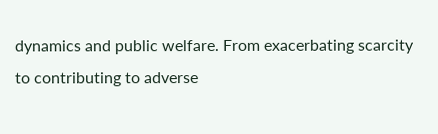dynamics and public welfare. From exacerbating scarcity to contributing to adverse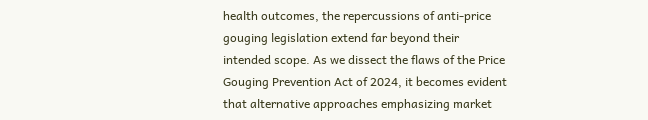health outcomes, the repercussions of anti-price gouging legislation extend far beyond their intended scope. As we dissect the flaws of the Price Gouging Prevention Act of 2024, it becomes evident that alternative approaches emphasizing market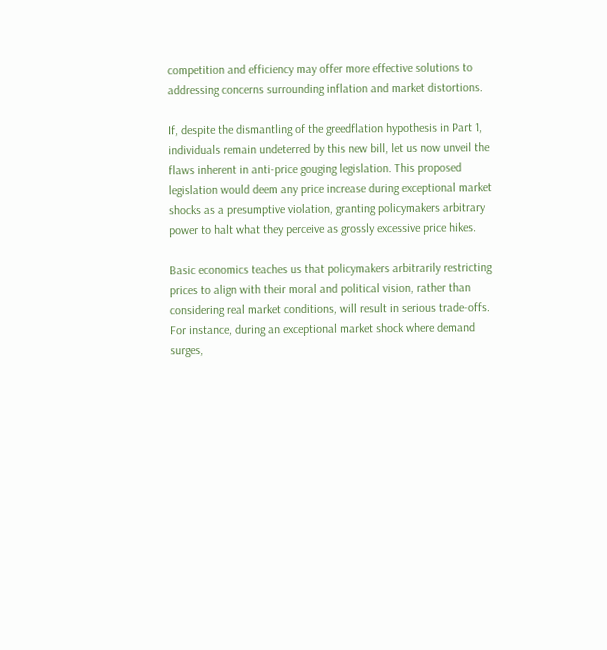competition and efficiency may offer more effective solutions to addressing concerns surrounding inflation and market distortions.

If, despite the dismantling of the greedflation hypothesis in Part 1, individuals remain undeterred by this new bill, let us now unveil the flaws inherent in anti-price gouging legislation. This proposed legislation would deem any price increase during exceptional market shocks as a presumptive violation, granting policymakers arbitrary power to halt what they perceive as grossly excessive price hikes.

Basic economics teaches us that policymakers arbitrarily restricting prices to align with their moral and political vision, rather than considering real market conditions, will result in serious trade-offs. For instance, during an exceptional market shock where demand surges,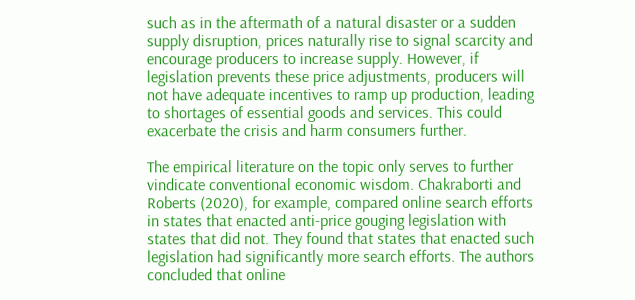such as in the aftermath of a natural disaster or a sudden supply disruption, prices naturally rise to signal scarcity and encourage producers to increase supply. However, if legislation prevents these price adjustments, producers will not have adequate incentives to ramp up production, leading to shortages of essential goods and services. This could exacerbate the crisis and harm consumers further.

The empirical literature on the topic only serves to further vindicate conventional economic wisdom. Chakraborti and Roberts (2020), for example, compared online search efforts in states that enacted anti-price gouging legislation with states that did not. They found that states that enacted such legislation had significantly more search efforts. The authors concluded that online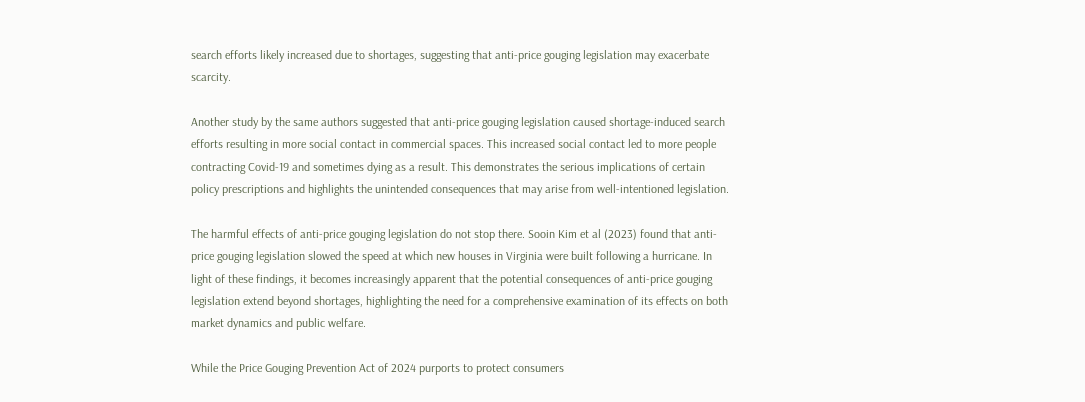search efforts likely increased due to shortages, suggesting that anti-price gouging legislation may exacerbate scarcity.

Another study by the same authors suggested that anti-price gouging legislation caused shortage-induced search efforts resulting in more social contact in commercial spaces. This increased social contact led to more people contracting Covid-19 and sometimes dying as a result. This demonstrates the serious implications of certain policy prescriptions and highlights the unintended consequences that may arise from well-intentioned legislation.

The harmful effects of anti-price gouging legislation do not stop there. Sooin Kim et al (2023) found that anti-price gouging legislation slowed the speed at which new houses in Virginia were built following a hurricane. In light of these findings, it becomes increasingly apparent that the potential consequences of anti-price gouging legislation extend beyond shortages, highlighting the need for a comprehensive examination of its effects on both market dynamics and public welfare.

While the Price Gouging Prevention Act of 2024 purports to protect consumers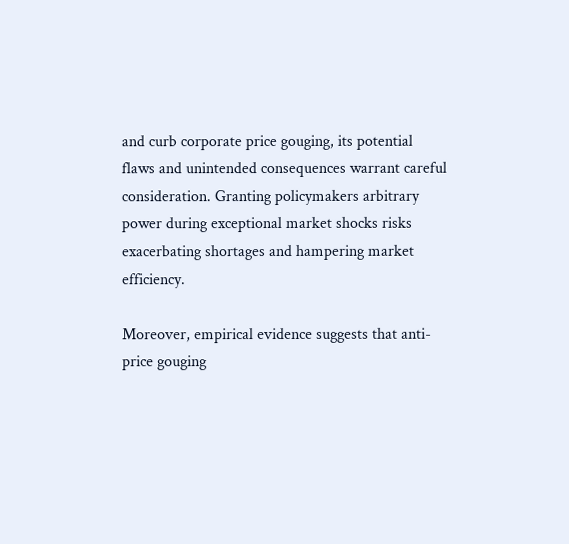and curb corporate price gouging, its potential flaws and unintended consequences warrant careful consideration. Granting policymakers arbitrary power during exceptional market shocks risks exacerbating shortages and hampering market efficiency.

Moreover, empirical evidence suggests that anti-price gouging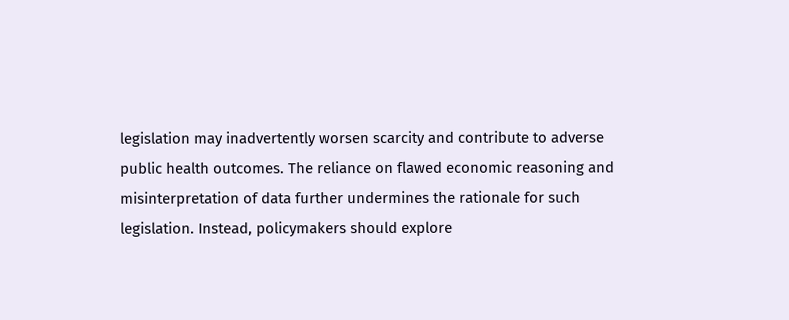legislation may inadvertently worsen scarcity and contribute to adverse public health outcomes. The reliance on flawed economic reasoning and misinterpretation of data further undermines the rationale for such legislation. Instead, policymakers should explore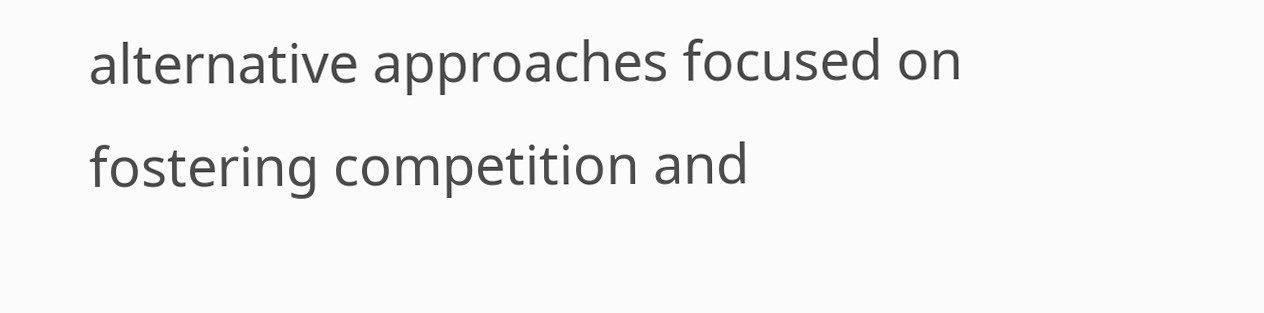alternative approaches focused on fostering competition and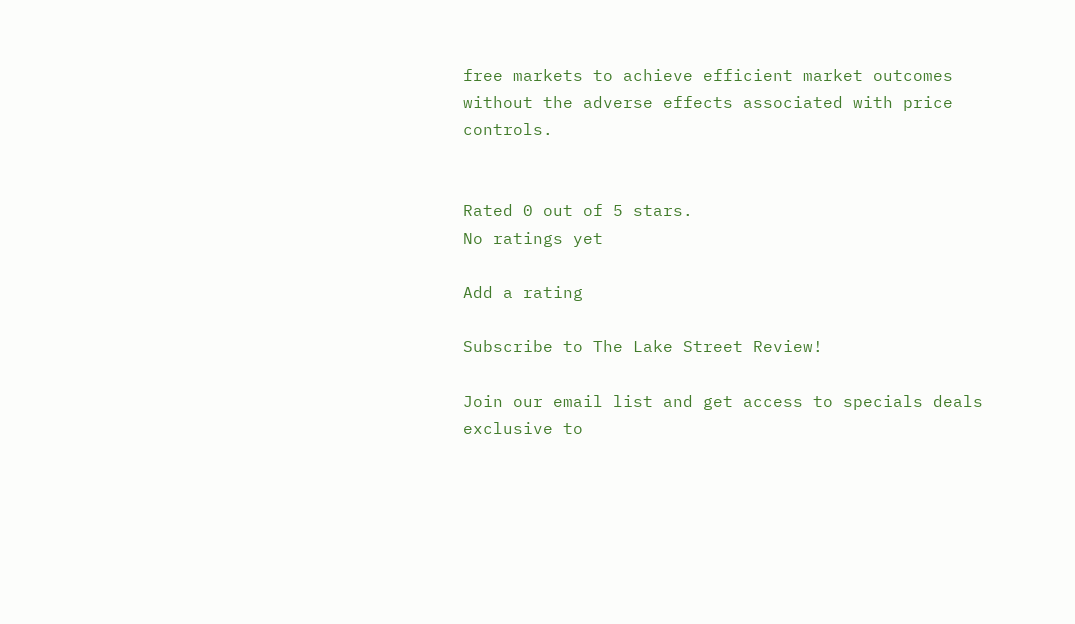free markets to achieve efficient market outcomes without the adverse effects associated with price controls.


Rated 0 out of 5 stars.
No ratings yet

Add a rating

Subscribe to The Lake Street Review!

Join our email list and get access to specials deals exclusive to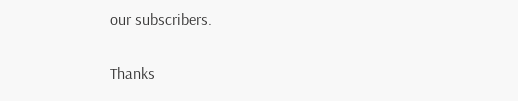our subscribers.

Thanks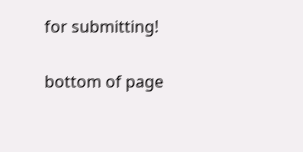for submitting!

bottom of page